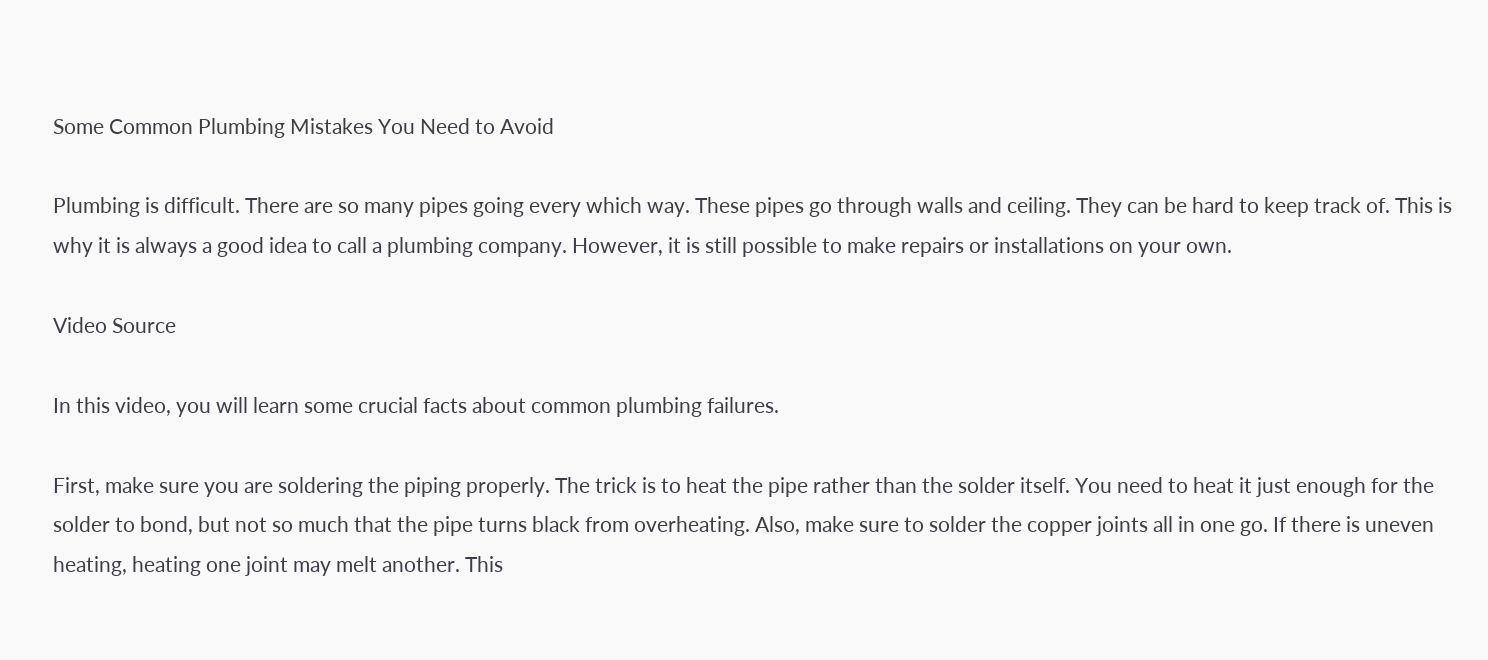Some Common Plumbing Mistakes You Need to Avoid

Plumbing is difficult. There are so many pipes going every which way. These pipes go through walls and ceiling. They can be hard to keep track of. This is why it is always a good idea to call a plumbing company. However, it is still possible to make repairs or installations on your own.

Video Source

In this video, you will learn some crucial facts about common plumbing failures.

First, make sure you are soldering the piping properly. The trick is to heat the pipe rather than the solder itself. You need to heat it just enough for the solder to bond, but not so much that the pipe turns black from overheating. Also, make sure to solder the copper joints all in one go. If there is uneven heating, heating one joint may melt another. This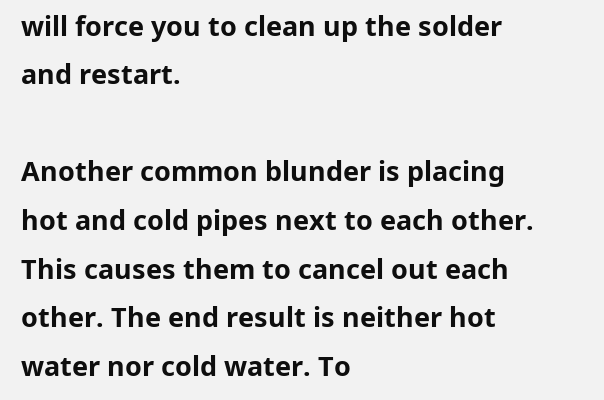will force you to clean up the solder and restart.

Another common blunder is placing hot and cold pipes next to each other. This causes them to cancel out each other. The end result is neither hot water nor cold water. To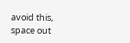avoid this, space out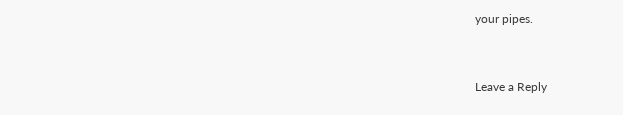your pipes.


Leave a Reply